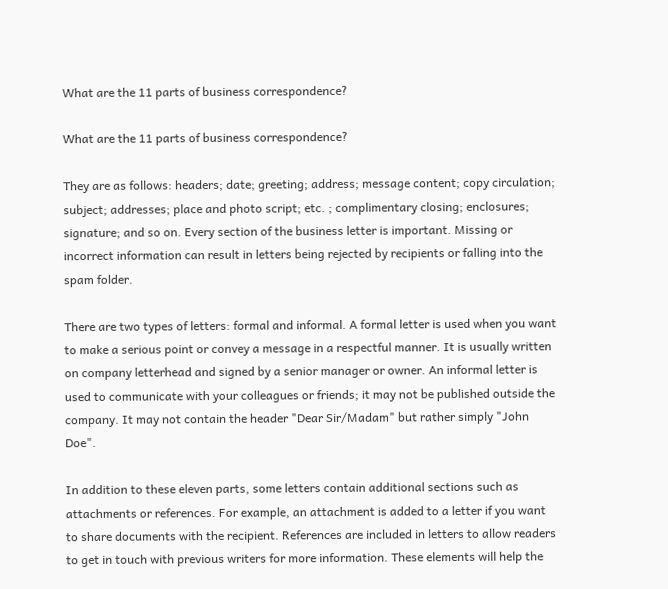What are the 11 parts of business correspondence?

What are the 11 parts of business correspondence?

They are as follows: headers; date; greeting; address; message content; copy circulation; subject; addresses; place and photo script; etc. ; complimentary closing; enclosures; signature; and so on. Every section of the business letter is important. Missing or incorrect information can result in letters being rejected by recipients or falling into the spam folder.

There are two types of letters: formal and informal. A formal letter is used when you want to make a serious point or convey a message in a respectful manner. It is usually written on company letterhead and signed by a senior manager or owner. An informal letter is used to communicate with your colleagues or friends; it may not be published outside the company. It may not contain the header "Dear Sir/Madam" but rather simply "John Doe".

In addition to these eleven parts, some letters contain additional sections such as attachments or references. For example, an attachment is added to a letter if you want to share documents with the recipient. References are included in letters to allow readers to get in touch with previous writers for more information. These elements will help the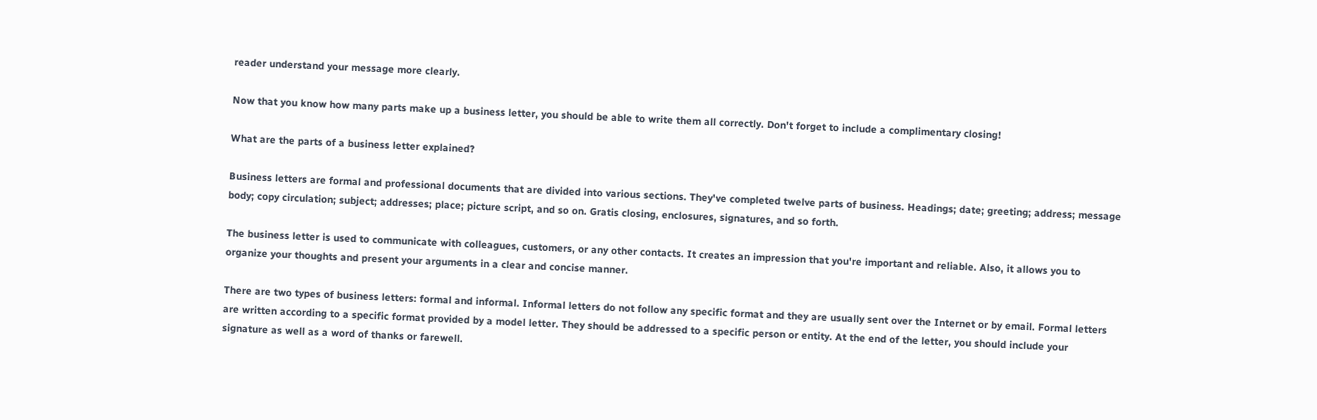reader understand your message more clearly.

Now that you know how many parts make up a business letter, you should be able to write them all correctly. Don't forget to include a complimentary closing!

What are the parts of a business letter explained?

Business letters are formal and professional documents that are divided into various sections. They've completed twelve parts of business. Headings; date; greeting; address; message body; copy circulation; subject; addresses; place; picture script, and so on. Gratis closing, enclosures, signatures, and so forth.

The business letter is used to communicate with colleagues, customers, or any other contacts. It creates an impression that you're important and reliable. Also, it allows you to organize your thoughts and present your arguments in a clear and concise manner.

There are two types of business letters: formal and informal. Informal letters do not follow any specific format and they are usually sent over the Internet or by email. Formal letters are written according to a specific format provided by a model letter. They should be addressed to a specific person or entity. At the end of the letter, you should include your signature as well as a word of thanks or farewell.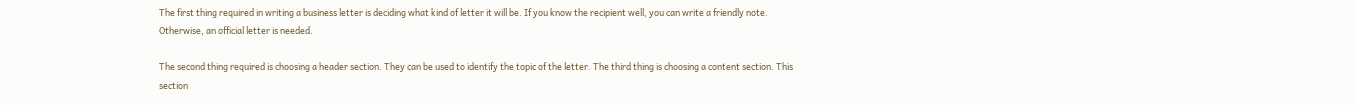The first thing required in writing a business letter is deciding what kind of letter it will be. If you know the recipient well, you can write a friendly note. Otherwise, an official letter is needed.

The second thing required is choosing a header section. They can be used to identify the topic of the letter. The third thing is choosing a content section. This section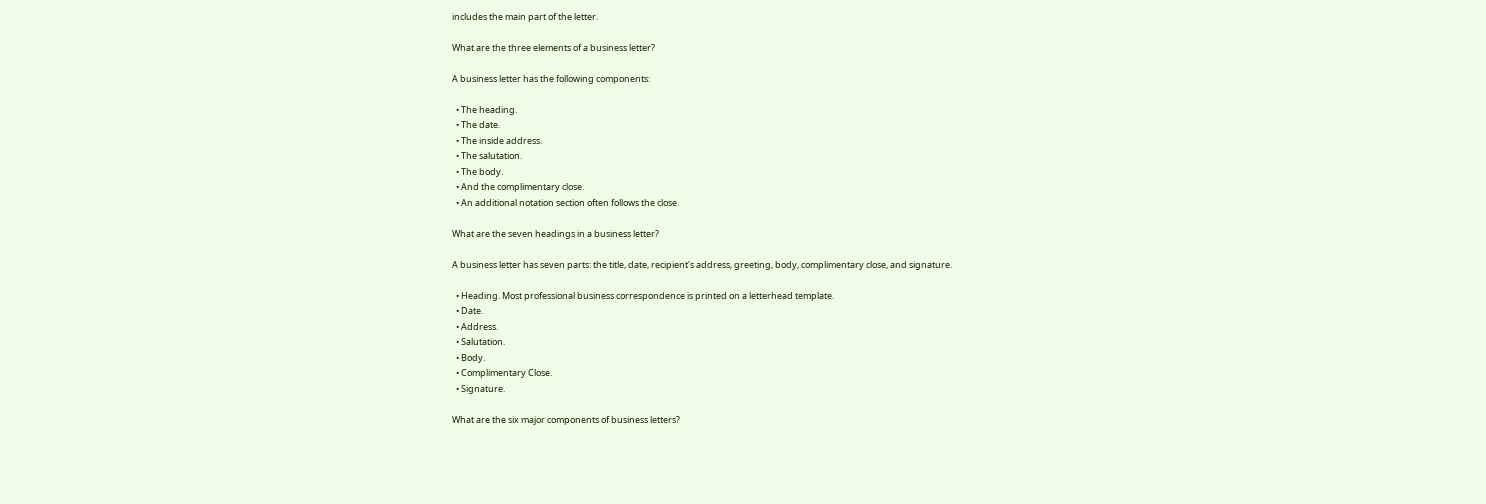includes the main part of the letter.

What are the three elements of a business letter?

A business letter has the following components:

  • The heading.
  • The date.
  • The inside address.
  • The salutation.
  • The body.
  • And the complimentary close.
  • An additional notation section often follows the close.

What are the seven headings in a business letter?

A business letter has seven parts: the title, date, recipient's address, greeting, body, complimentary close, and signature.

  • Heading. Most professional business correspondence is printed on a letterhead template.
  • Date.
  • Address.
  • Salutation.
  • Body.
  • Complimentary Close.
  • Signature.

What are the six major components of business letters?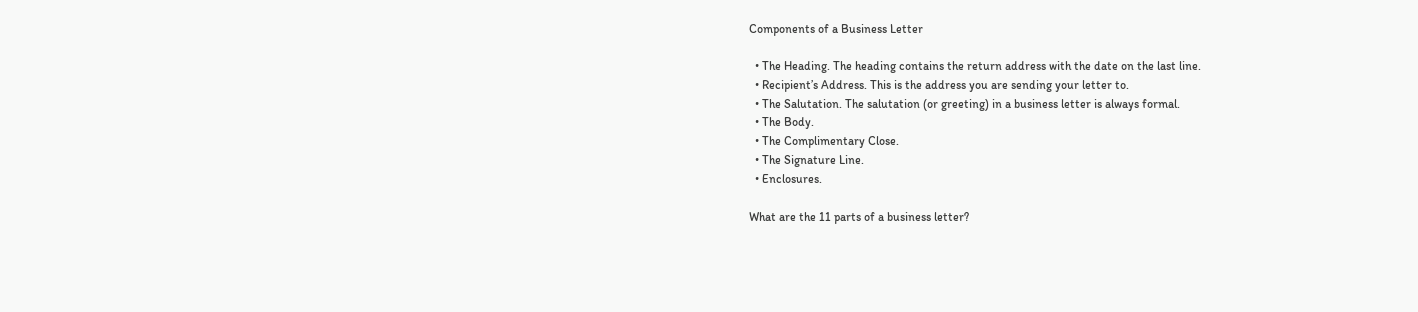Components of a Business Letter

  • The Heading. The heading contains the return address with the date on the last line.
  • Recipient’s Address. This is the address you are sending your letter to.
  • The Salutation. The salutation (or greeting) in a business letter is always formal.
  • The Body.
  • The Complimentary Close.
  • The Signature Line.
  • Enclosures.

What are the 11 parts of a business letter?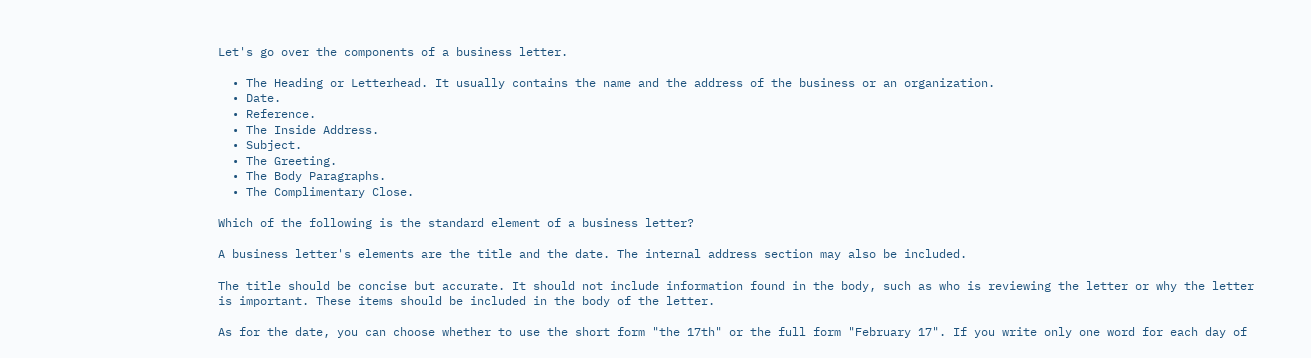Let's go over the components of a business letter.

  • The Heading or Letterhead. It usually contains the name and the address of the business or an organization.
  • Date.
  • Reference.
  • The Inside Address.
  • Subject.
  • The Greeting.
  • The Body Paragraphs.
  • The Complimentary Close.

Which of the following is the standard element of a business letter?

A business letter's elements are the title and the date. The internal address section may also be included.

The title should be concise but accurate. It should not include information found in the body, such as who is reviewing the letter or why the letter is important. These items should be included in the body of the letter.

As for the date, you can choose whether to use the short form "the 17th" or the full form "February 17". If you write only one word for each day of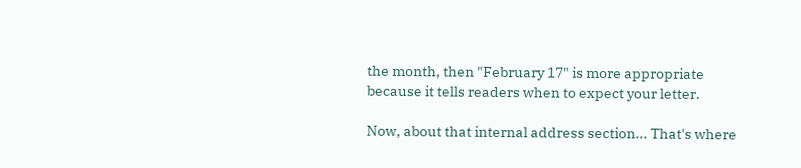the month, then "February 17" is more appropriate because it tells readers when to expect your letter.

Now, about that internal address section... That's where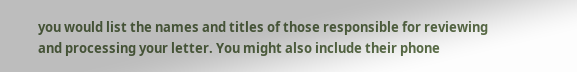you would list the names and titles of those responsible for reviewing and processing your letter. You might also include their phone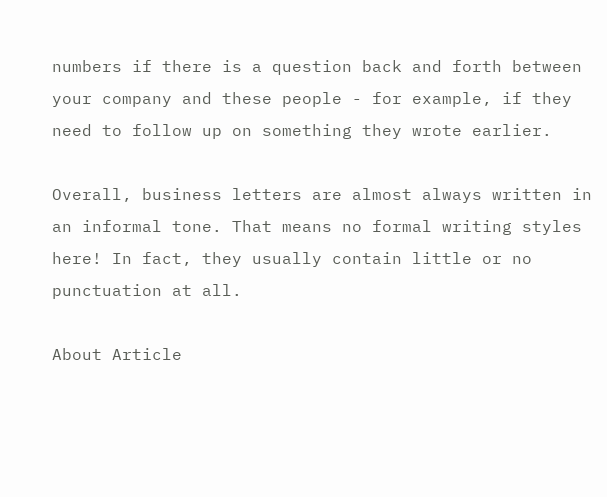numbers if there is a question back and forth between your company and these people - for example, if they need to follow up on something they wrote earlier.

Overall, business letters are almost always written in an informal tone. That means no formal writing styles here! In fact, they usually contain little or no punctuation at all.

About Article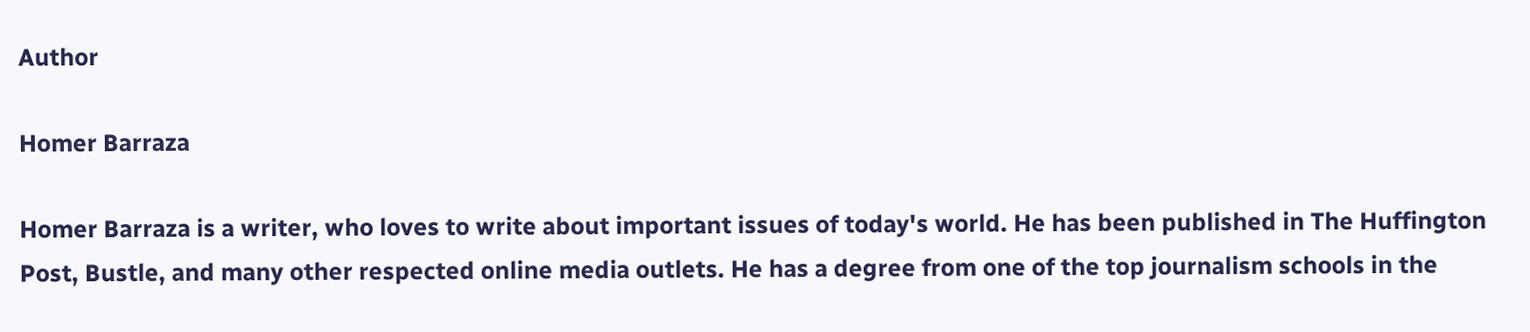Author

Homer Barraza

Homer Barraza is a writer, who loves to write about important issues of today's world. He has been published in The Huffington Post, Bustle, and many other respected online media outlets. He has a degree from one of the top journalism schools in the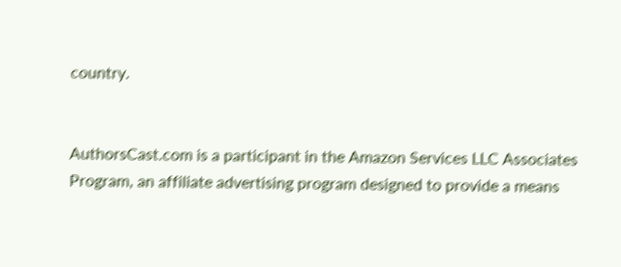country.


AuthorsCast.com is a participant in the Amazon Services LLC Associates Program, an affiliate advertising program designed to provide a means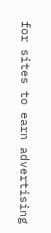for sites to earn advertising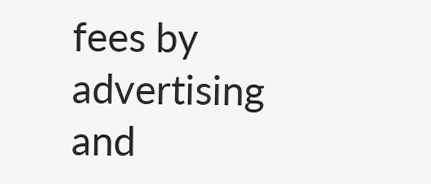fees by advertising and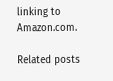linking to Amazon.com.

Related posts